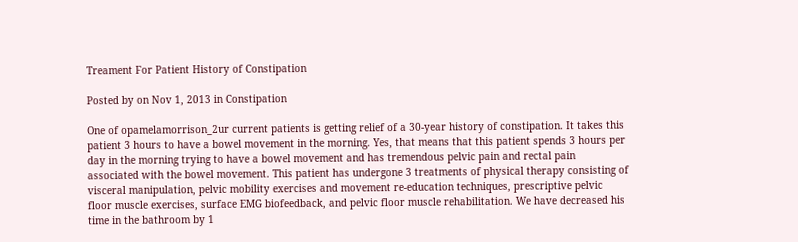Treament For Patient History of Constipation

Posted by on Nov 1, 2013 in Constipation

One of opamelamorrison_2ur current patients is getting relief of a 30-year history of constipation. It takes this patient 3 hours to have a bowel movement in the morning. Yes, that means that this patient spends 3 hours per day in the morning trying to have a bowel movement and has tremendous pelvic pain and rectal pain associated with the bowel movement. This patient has undergone 3 treatments of physical therapy consisting of visceral manipulation, pelvic mobility exercises and movement re-education techniques, prescriptive pelvic floor muscle exercises, surface EMG biofeedback, and pelvic floor muscle rehabilitation. We have decreased his time in the bathroom by 1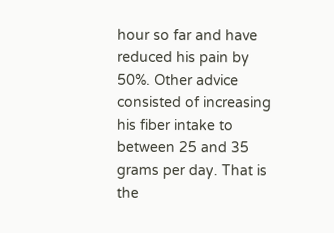hour so far and have reduced his pain by 50%. Other advice consisted of increasing his fiber intake to between 25 and 35 grams per day. That is the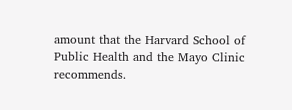amount that the Harvard School of Public Health and the Mayo Clinic recommends.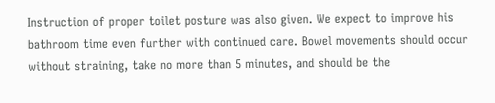Instruction of proper toilet posture was also given. We expect to improve his bathroom time even further with continued care. Bowel movements should occur without straining, take no more than 5 minutes, and should be the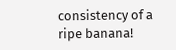consistency of a ripe banana!